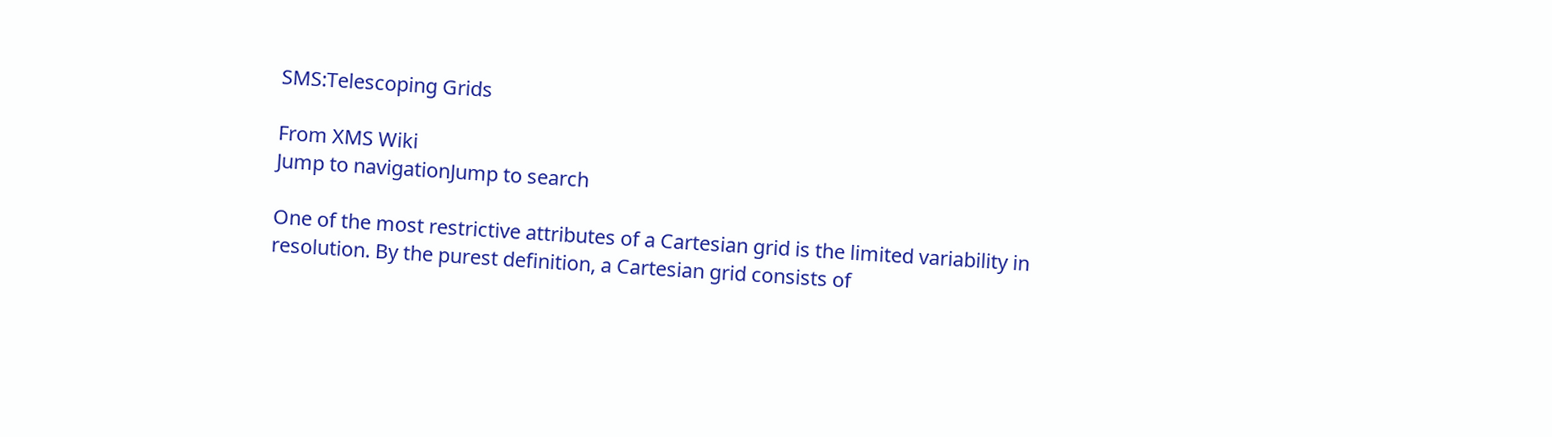SMS:Telescoping Grids

From XMS Wiki
Jump to navigationJump to search

One of the most restrictive attributes of a Cartesian grid is the limited variability in resolution. By the purest definition, a Cartesian grid consists of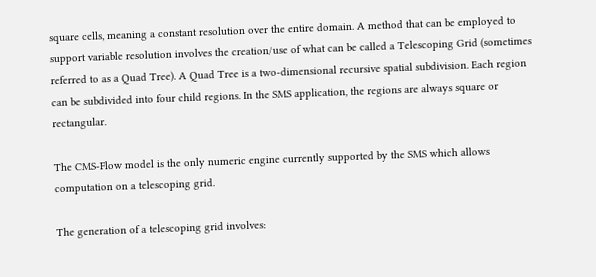square cells, meaning a constant resolution over the entire domain. A method that can be employed to support variable resolution involves the creation/use of what can be called a Telescoping Grid (sometimes referred to as a Quad Tree). A Quad Tree is a two-dimensional recursive spatial subdivision. Each region can be subdivided into four child regions. In the SMS application, the regions are always square or rectangular.

The CMS-Flow model is the only numeric engine currently supported by the SMS which allows computation on a telescoping grid.

The generation of a telescoping grid involves: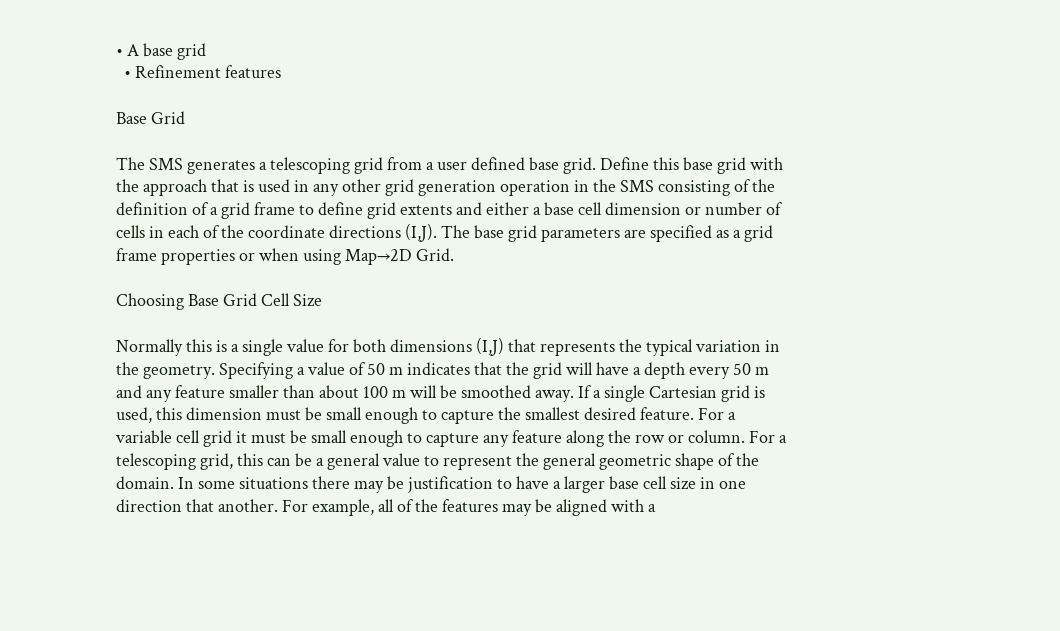• A base grid
  • Refinement features

Base Grid

The SMS generates a telescoping grid from a user defined base grid. Define this base grid with the approach that is used in any other grid generation operation in the SMS consisting of the definition of a grid frame to define grid extents and either a base cell dimension or number of cells in each of the coordinate directions (I,J). The base grid parameters are specified as a grid frame properties or when using Map→2D Grid.

Choosing Base Grid Cell Size

Normally this is a single value for both dimensions (I,J) that represents the typical variation in the geometry. Specifying a value of 50 m indicates that the grid will have a depth every 50 m and any feature smaller than about 100 m will be smoothed away. If a single Cartesian grid is used, this dimension must be small enough to capture the smallest desired feature. For a variable cell grid it must be small enough to capture any feature along the row or column. For a telescoping grid, this can be a general value to represent the general geometric shape of the domain. In some situations there may be justification to have a larger base cell size in one direction that another. For example, all of the features may be aligned with a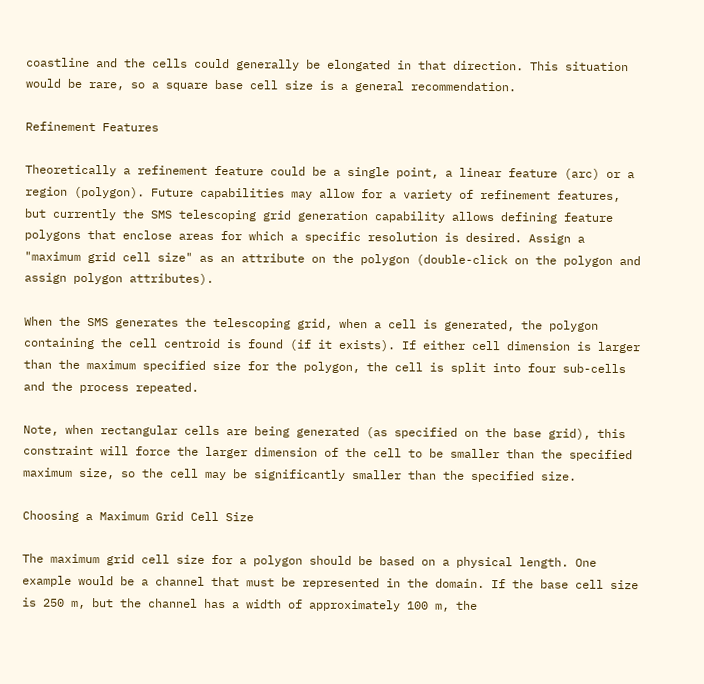coastline and the cells could generally be elongated in that direction. This situation would be rare, so a square base cell size is a general recommendation.

Refinement Features

Theoretically a refinement feature could be a single point, a linear feature (arc) or a region (polygon). Future capabilities may allow for a variety of refinement features, but currently the SMS telescoping grid generation capability allows defining feature polygons that enclose areas for which a specific resolution is desired. Assign a "maximum grid cell size" as an attribute on the polygon (double-click on the polygon and assign polygon attributes).

When the SMS generates the telescoping grid, when a cell is generated, the polygon containing the cell centroid is found (if it exists). If either cell dimension is larger than the maximum specified size for the polygon, the cell is split into four sub-cells and the process repeated.

Note, when rectangular cells are being generated (as specified on the base grid), this constraint will force the larger dimension of the cell to be smaller than the specified maximum size, so the cell may be significantly smaller than the specified size.

Choosing a Maximum Grid Cell Size

The maximum grid cell size for a polygon should be based on a physical length. One example would be a channel that must be represented in the domain. If the base cell size is 250 m, but the channel has a width of approximately 100 m, the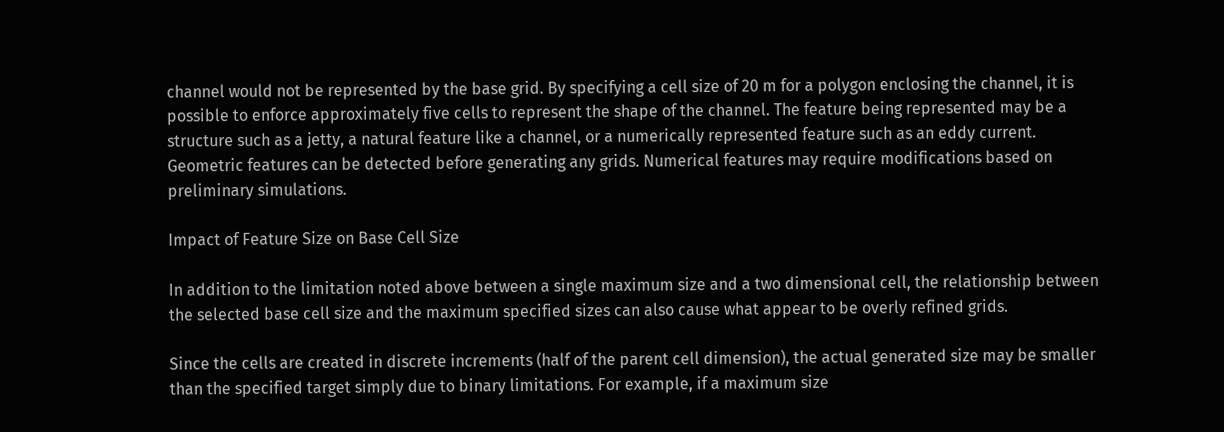channel would not be represented by the base grid. By specifying a cell size of 20 m for a polygon enclosing the channel, it is possible to enforce approximately five cells to represent the shape of the channel. The feature being represented may be a structure such as a jetty, a natural feature like a channel, or a numerically represented feature such as an eddy current. Geometric features can be detected before generating any grids. Numerical features may require modifications based on preliminary simulations.

Impact of Feature Size on Base Cell Size

In addition to the limitation noted above between a single maximum size and a two dimensional cell, the relationship between the selected base cell size and the maximum specified sizes can also cause what appear to be overly refined grids.

Since the cells are created in discrete increments (half of the parent cell dimension), the actual generated size may be smaller than the specified target simply due to binary limitations. For example, if a maximum size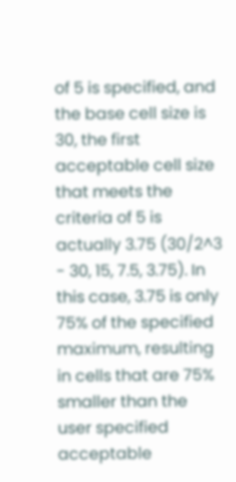of 5 is specified, and the base cell size is 30, the first acceptable cell size that meets the criteria of 5 is actually 3.75 (30/2^3 - 30, 15, 7.5, 3.75). In this case, 3.75 is only 75% of the specified maximum, resulting in cells that are 75% smaller than the user specified acceptable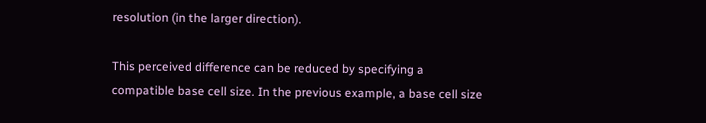resolution (in the larger direction).

This perceived difference can be reduced by specifying a compatible base cell size. In the previous example, a base cell size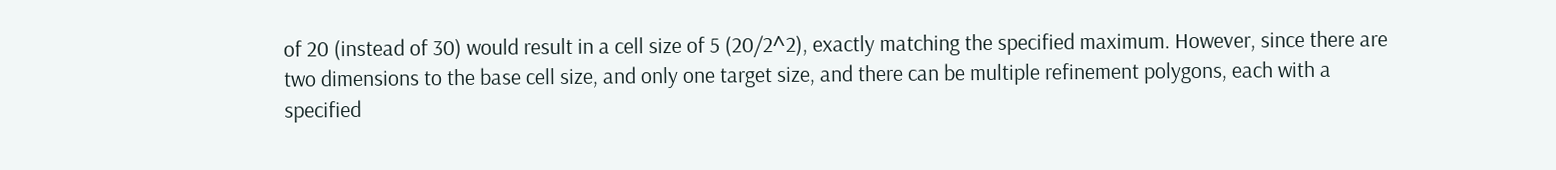of 20 (instead of 30) would result in a cell size of 5 (20/2^2), exactly matching the specified maximum. However, since there are two dimensions to the base cell size, and only one target size, and there can be multiple refinement polygons, each with a specified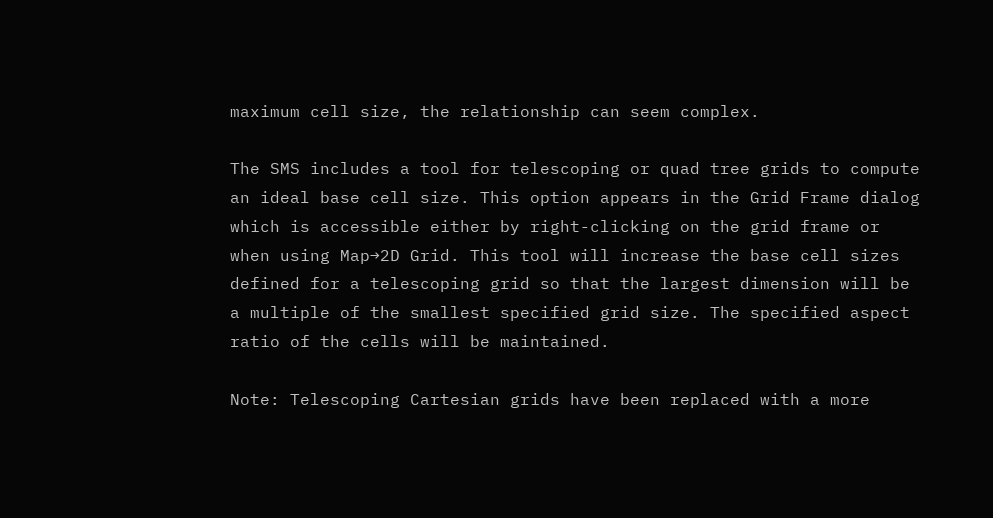maximum cell size, the relationship can seem complex.

The SMS includes a tool for telescoping or quad tree grids to compute an ideal base cell size. This option appears in the Grid Frame dialog which is accessible either by right-clicking on the grid frame or when using Map→2D Grid. This tool will increase the base cell sizes defined for a telescoping grid so that the largest dimension will be a multiple of the smallest specified grid size. The specified aspect ratio of the cells will be maintained.

Note: Telescoping Cartesian grids have been replaced with a more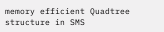memory efficient Quadtree structure in SMS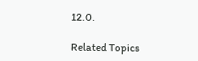12.0.

Related Topics